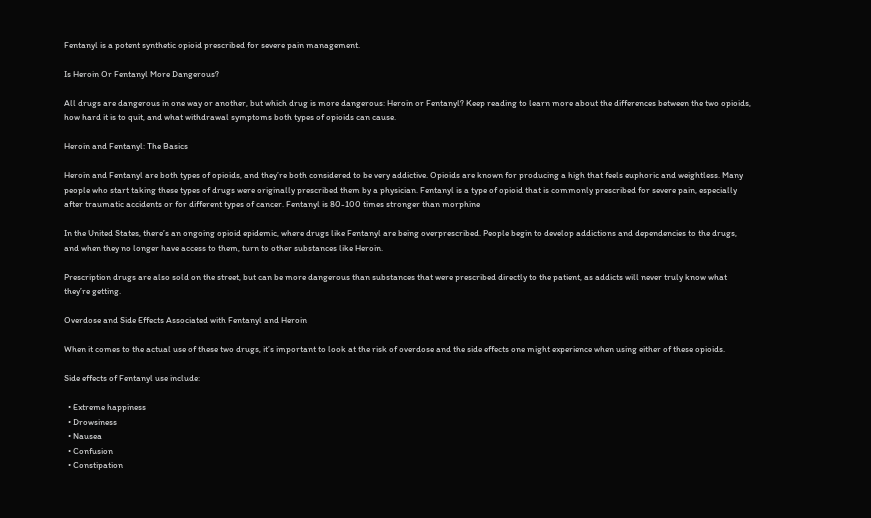Fentanyl is a potent synthetic opioid prescribed for severe pain management.

Is Heroin Or Fentanyl More Dangerous?

All drugs are dangerous in one way or another, but which drug is more dangerous: Heroin or Fentanyl? Keep reading to learn more about the differences between the two opioids, how hard it is to quit, and what withdrawal symptoms both types of opioids can cause.

Heroin and Fentanyl: The Basics

Heroin and Fentanyl are both types of opioids, and they’re both considered to be very addictive. Opioids are known for producing a high that feels euphoric and weightless. Many people who start taking these types of drugs were originally prescribed them by a physician. Fentanyl is a type of opioid that is commonly prescribed for severe pain, especially after traumatic accidents or for different types of cancer. Fentanyl is 80-100 times stronger than morphine

In the United States, there’s an ongoing opioid epidemic, where drugs like Fentanyl are being overprescribed. People begin to develop addictions and dependencies to the drugs, and when they no longer have access to them, turn to other substances like Heroin.

Prescription drugs are also sold on the street, but can be more dangerous than substances that were prescribed directly to the patient, as addicts will never truly know what they’re getting.

Overdose and Side Effects Associated with Fentanyl and Heroin

When it comes to the actual use of these two drugs, it’s important to look at the risk of overdose and the side effects one might experience when using either of these opioids.

Side effects of Fentanyl use include:

  • Extreme happiness
  • Drowsiness
  • Nausea
  • Confusion
  • Constipation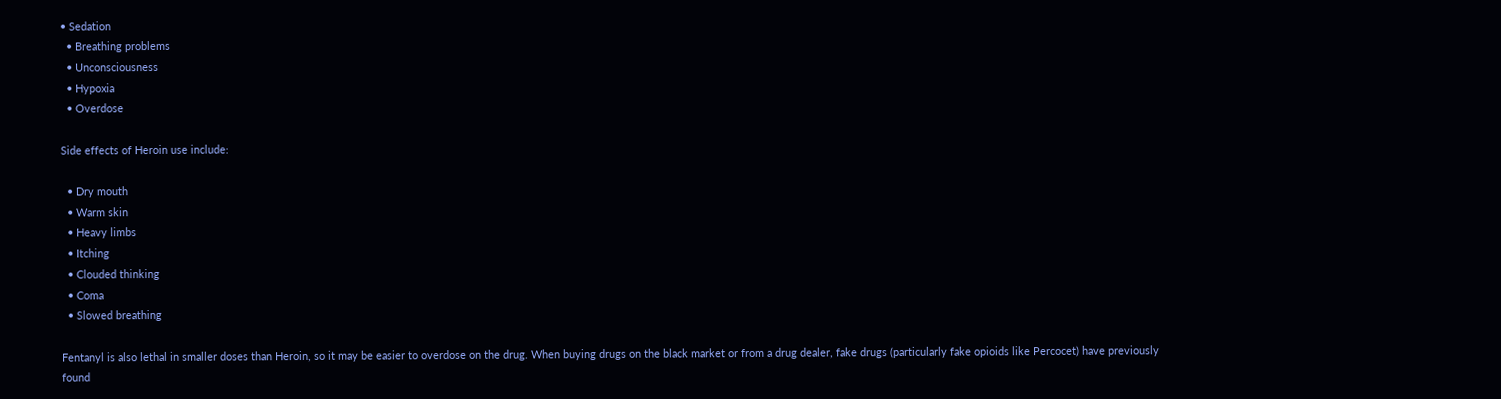• Sedation
  • Breathing problems
  • Unconsciousness
  • Hypoxia
  • Overdose

Side effects of Heroin use include:

  • Dry mouth
  • Warm skin
  • Heavy limbs
  • Itching
  • Clouded thinking
  • Coma
  • Slowed breathing

Fentanyl is also lethal in smaller doses than Heroin, so it may be easier to overdose on the drug. When buying drugs on the black market or from a drug dealer, fake drugs (particularly fake opioids like Percocet) have previously found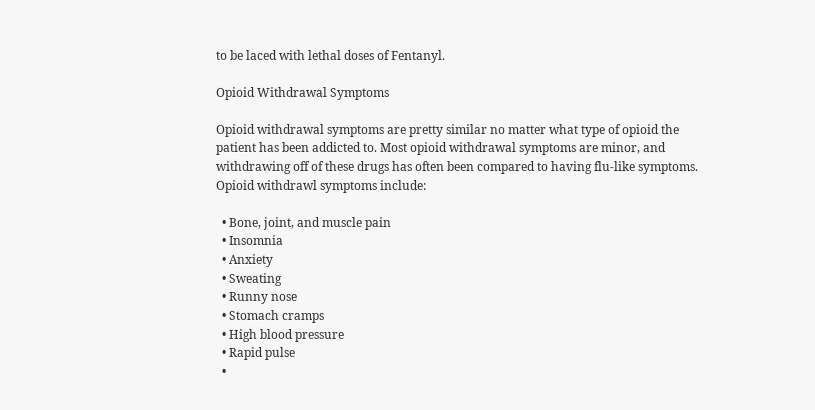to be laced with lethal doses of Fentanyl.

Opioid Withdrawal Symptoms

Opioid withdrawal symptoms are pretty similar no matter what type of opioid the patient has been addicted to. Most opioid withdrawal symptoms are minor, and withdrawing off of these drugs has often been compared to having flu-like symptoms. Opioid withdrawl symptoms include:

  • Bone, joint, and muscle pain
  • Insomnia
  • Anxiety
  • Sweating
  • Runny nose
  • Stomach cramps
  • High blood pressure
  • Rapid pulse
  •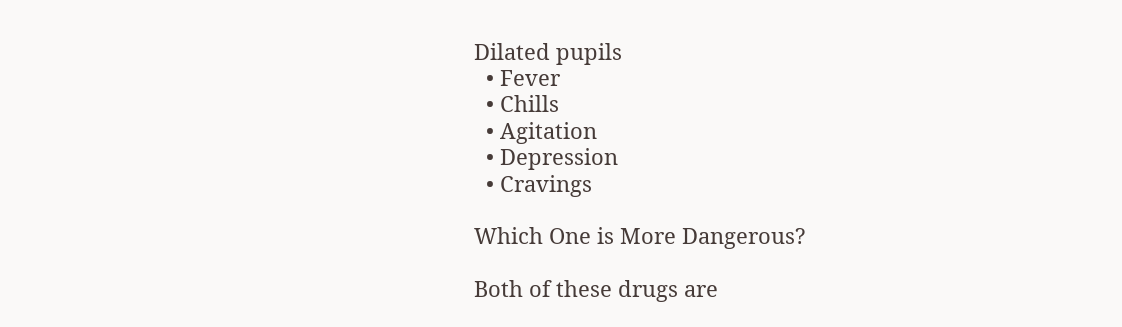Dilated pupils
  • Fever
  • Chills
  • Agitation
  • Depression
  • Cravings

Which One is More Dangerous?

Both of these drugs are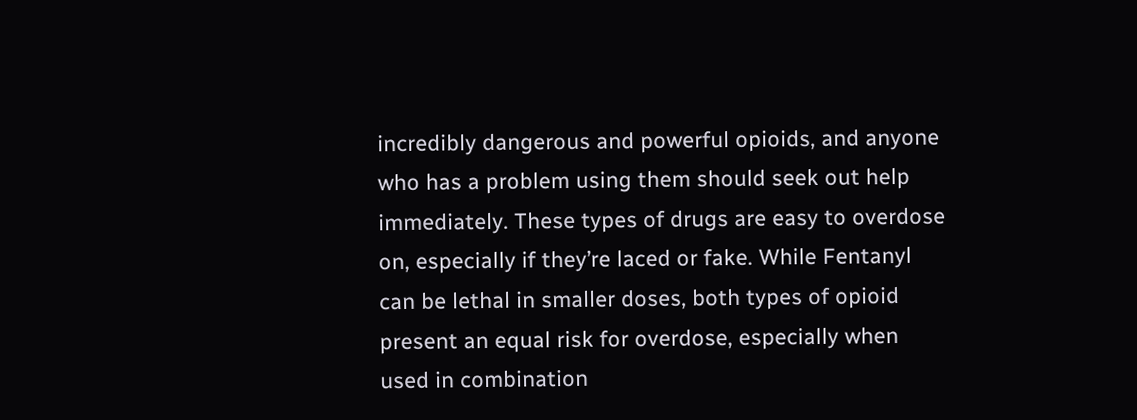incredibly dangerous and powerful opioids, and anyone who has a problem using them should seek out help immediately. These types of drugs are easy to overdose on, especially if they’re laced or fake. While Fentanyl can be lethal in smaller doses, both types of opioid present an equal risk for overdose, especially when used in combination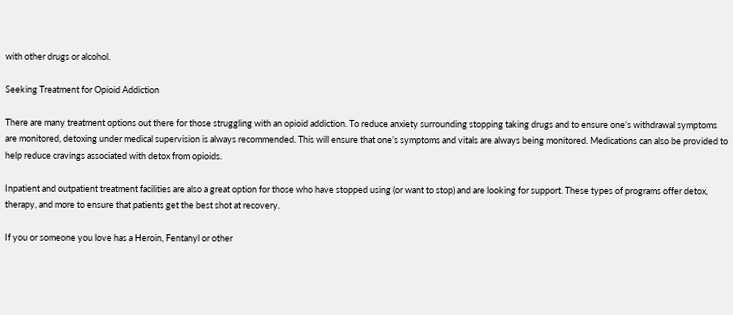with other drugs or alcohol.

Seeking Treatment for Opioid Addiction

There are many treatment options out there for those struggling with an opioid addiction. To reduce anxiety surrounding stopping taking drugs and to ensure one’s withdrawal symptoms are monitored, detoxing under medical supervision is always recommended. This will ensure that one’s symptoms and vitals are always being monitored. Medications can also be provided to help reduce cravings associated with detox from opioids.

Inpatient and outpatient treatment facilities are also a great option for those who have stopped using (or want to stop) and are looking for support. These types of programs offer detox, therapy, and more to ensure that patients get the best shot at recovery.

If you or someone you love has a Heroin, Fentanyl or other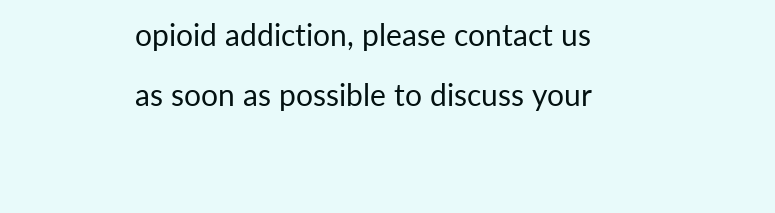opioid addiction, please contact us as soon as possible to discuss your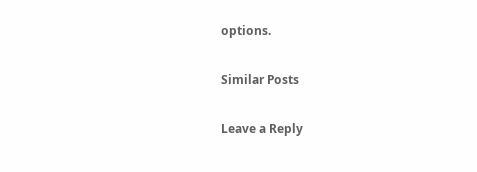options.

Similar Posts

Leave a Reply